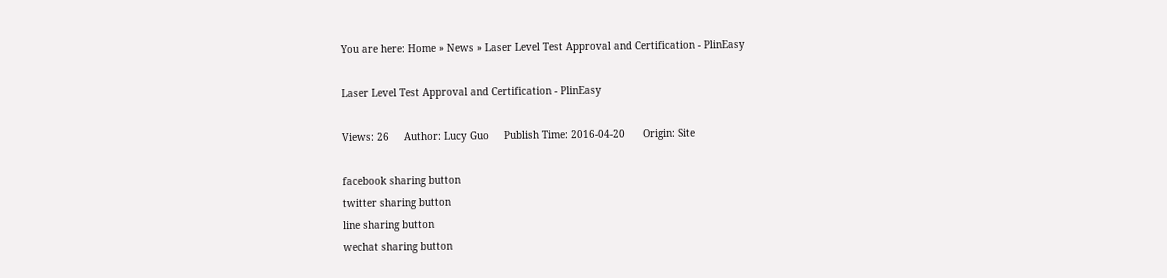You are here: Home » News » Laser Level Test Approval and Certification - PlinEasy

Laser Level Test Approval and Certification - PlinEasy

Views: 26     Author: Lucy Guo     Publish Time: 2016-04-20      Origin: Site

facebook sharing button
twitter sharing button
line sharing button
wechat sharing button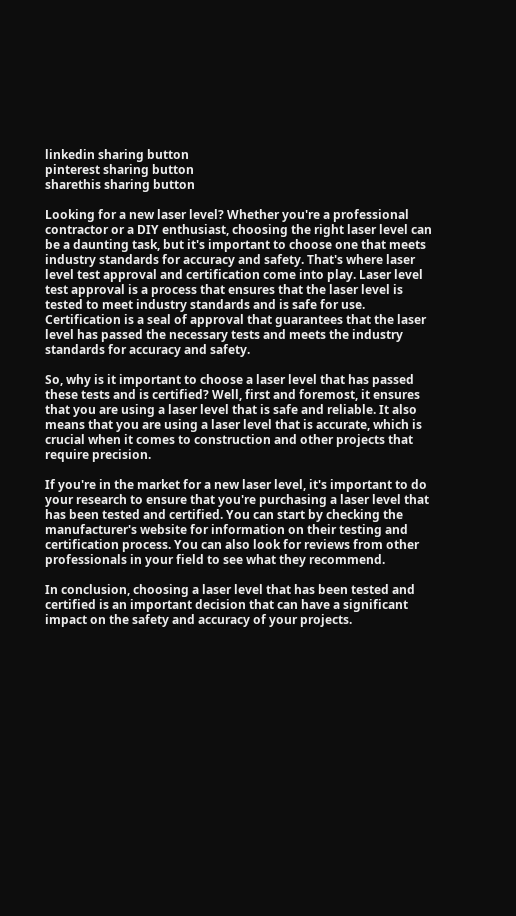linkedin sharing button
pinterest sharing button
sharethis sharing button

Looking for a new laser level? Whether you're a professional contractor or a DIY enthusiast, choosing the right laser level can be a daunting task, but it's important to choose one that meets industry standards for accuracy and safety. That's where laser level test approval and certification come into play. Laser level test approval is a process that ensures that the laser level is tested to meet industry standards and is safe for use. Certification is a seal of approval that guarantees that the laser level has passed the necessary tests and meets the industry standards for accuracy and safety.

So, why is it important to choose a laser level that has passed these tests and is certified? Well, first and foremost, it ensures that you are using a laser level that is safe and reliable. It also means that you are using a laser level that is accurate, which is crucial when it comes to construction and other projects that require precision.

If you're in the market for a new laser level, it's important to do your research to ensure that you're purchasing a laser level that has been tested and certified. You can start by checking the manufacturer's website for information on their testing and certification process. You can also look for reviews from other professionals in your field to see what they recommend.

In conclusion, choosing a laser level that has been tested and certified is an important decision that can have a significant impact on the safety and accuracy of your projects.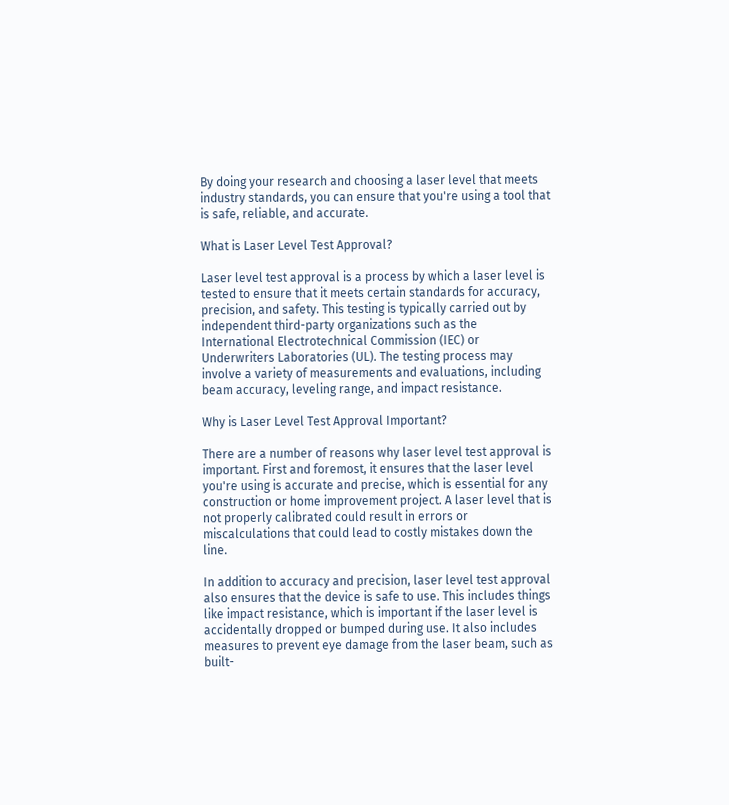By doing your research and choosing a laser level that meets industry standards, you can ensure that you're using a tool that is safe, reliable, and accurate.

What is Laser Level Test Approval?

Laser level test approval is a process by which a laser level is tested to ensure that it meets certain standards for accuracy, precision, and safety. This testing is typically carried out by independent third-party organizations such as the International Electrotechnical Commission (IEC) or Underwriters Laboratories (UL). The testing process may involve a variety of measurements and evaluations, including beam accuracy, leveling range, and impact resistance.

Why is Laser Level Test Approval Important?

There are a number of reasons why laser level test approval is important. First and foremost, it ensures that the laser level you're using is accurate and precise, which is essential for any construction or home improvement project. A laser level that is not properly calibrated could result in errors or miscalculations that could lead to costly mistakes down the line.

In addition to accuracy and precision, laser level test approval also ensures that the device is safe to use. This includes things like impact resistance, which is important if the laser level is accidentally dropped or bumped during use. It also includes measures to prevent eye damage from the laser beam, such as built-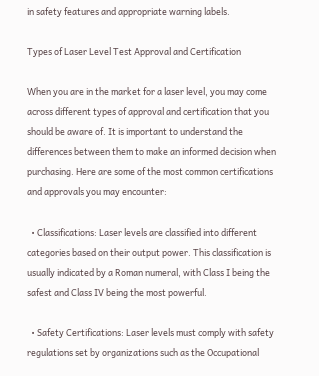in safety features and appropriate warning labels.

Types of Laser Level Test Approval and Certification

When you are in the market for a laser level, you may come across different types of approval and certification that you should be aware of. It is important to understand the differences between them to make an informed decision when purchasing. Here are some of the most common certifications and approvals you may encounter:

  • Classifications: Laser levels are classified into different categories based on their output power. This classification is usually indicated by a Roman numeral, with Class I being the safest and Class IV being the most powerful.

  • Safety Certifications: Laser levels must comply with safety regulations set by organizations such as the Occupational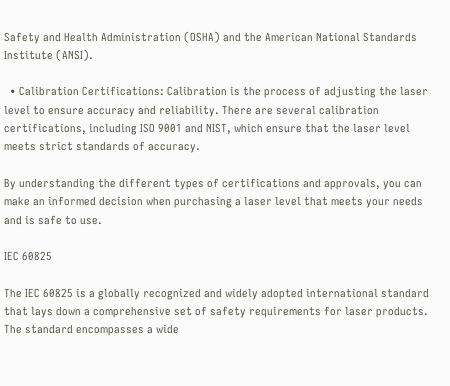Safety and Health Administration (OSHA) and the American National Standards Institute (ANSI).

  • Calibration Certifications: Calibration is the process of adjusting the laser level to ensure accuracy and reliability. There are several calibration certifications, including ISO 9001 and NIST, which ensure that the laser level meets strict standards of accuracy.

By understanding the different types of certifications and approvals, you can make an informed decision when purchasing a laser level that meets your needs and is safe to use.

IEC 60825

The IEC 60825 is a globally recognized and widely adopted international standard that lays down a comprehensive set of safety requirements for laser products. The standard encompasses a wide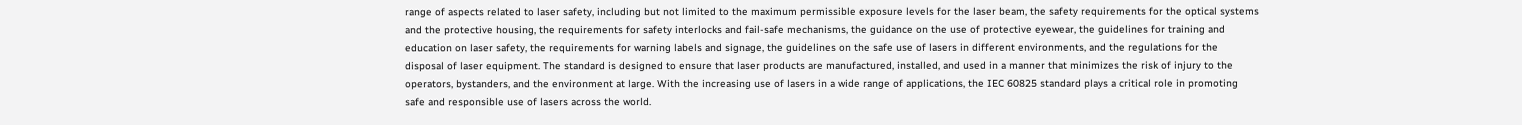range of aspects related to laser safety, including but not limited to the maximum permissible exposure levels for the laser beam, the safety requirements for the optical systems and the protective housing, the requirements for safety interlocks and fail-safe mechanisms, the guidance on the use of protective eyewear, the guidelines for training and education on laser safety, the requirements for warning labels and signage, the guidelines on the safe use of lasers in different environments, and the regulations for the disposal of laser equipment. The standard is designed to ensure that laser products are manufactured, installed, and used in a manner that minimizes the risk of injury to the operators, bystanders, and the environment at large. With the increasing use of lasers in a wide range of applications, the IEC 60825 standard plays a critical role in promoting safe and responsible use of lasers across the world.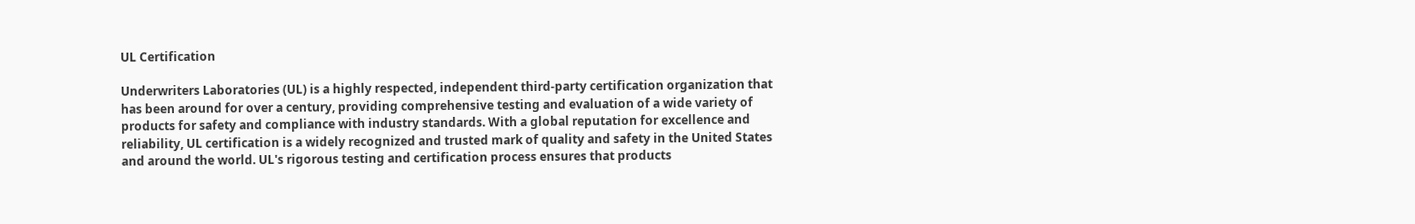UL Certification

Underwriters Laboratories (UL) is a highly respected, independent third-party certification organization that has been around for over a century, providing comprehensive testing and evaluation of a wide variety of products for safety and compliance with industry standards. With a global reputation for excellence and reliability, UL certification is a widely recognized and trusted mark of quality and safety in the United States and around the world. UL's rigorous testing and certification process ensures that products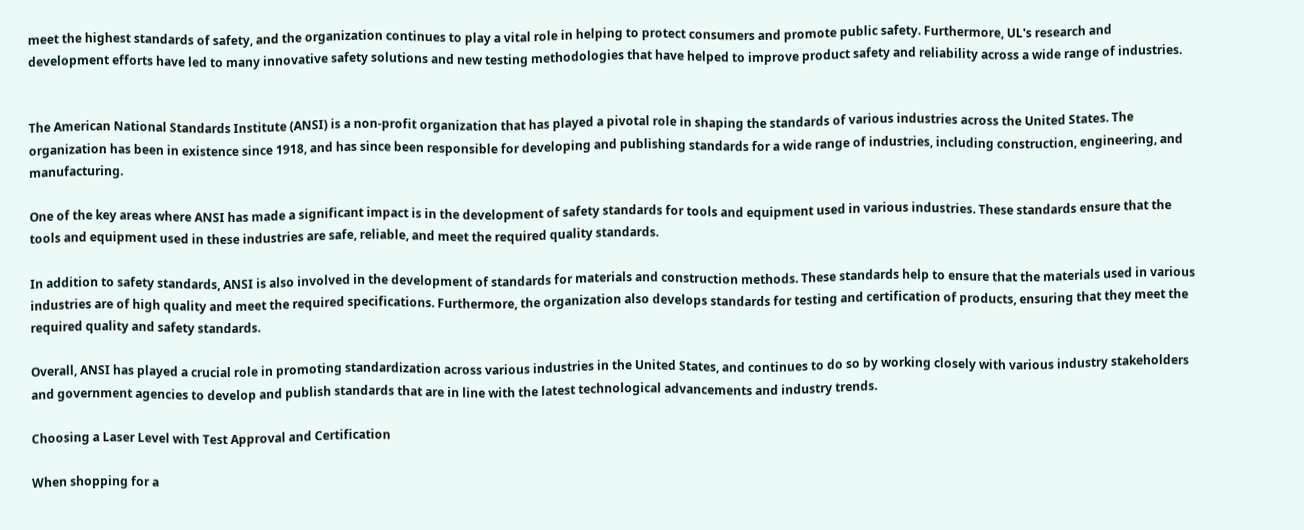meet the highest standards of safety, and the organization continues to play a vital role in helping to protect consumers and promote public safety. Furthermore, UL's research and development efforts have led to many innovative safety solutions and new testing methodologies that have helped to improve product safety and reliability across a wide range of industries.


The American National Standards Institute (ANSI) is a non-profit organization that has played a pivotal role in shaping the standards of various industries across the United States. The organization has been in existence since 1918, and has since been responsible for developing and publishing standards for a wide range of industries, including construction, engineering, and manufacturing.

One of the key areas where ANSI has made a significant impact is in the development of safety standards for tools and equipment used in various industries. These standards ensure that the tools and equipment used in these industries are safe, reliable, and meet the required quality standards.

In addition to safety standards, ANSI is also involved in the development of standards for materials and construction methods. These standards help to ensure that the materials used in various industries are of high quality and meet the required specifications. Furthermore, the organization also develops standards for testing and certification of products, ensuring that they meet the required quality and safety standards.

Overall, ANSI has played a crucial role in promoting standardization across various industries in the United States, and continues to do so by working closely with various industry stakeholders and government agencies to develop and publish standards that are in line with the latest technological advancements and industry trends.

Choosing a Laser Level with Test Approval and Certification

When shopping for a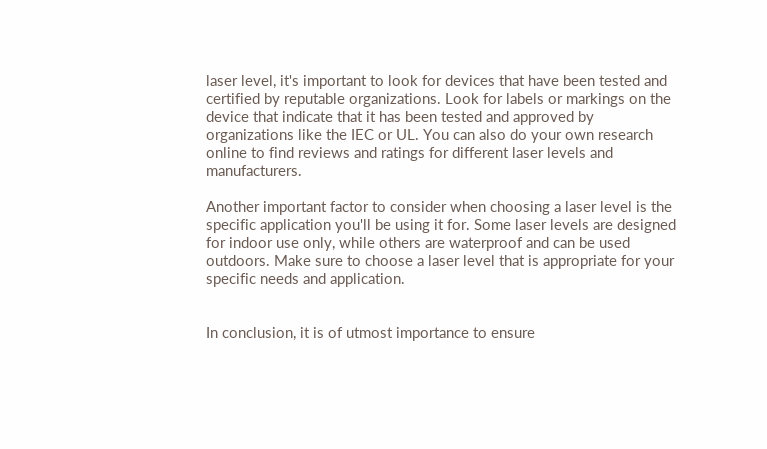laser level, it's important to look for devices that have been tested and certified by reputable organizations. Look for labels or markings on the device that indicate that it has been tested and approved by organizations like the IEC or UL. You can also do your own research online to find reviews and ratings for different laser levels and manufacturers.

Another important factor to consider when choosing a laser level is the specific application you'll be using it for. Some laser levels are designed for indoor use only, while others are waterproof and can be used outdoors. Make sure to choose a laser level that is appropriate for your specific needs and application.


In conclusion, it is of utmost importance to ensure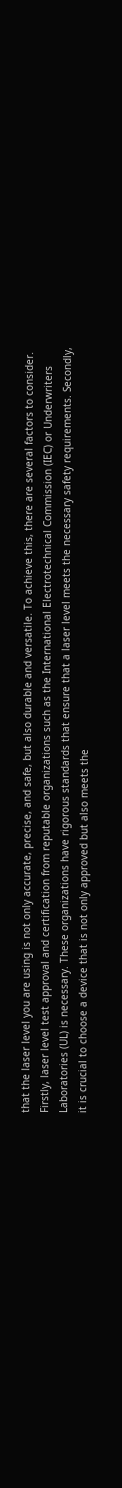that the laser level you are using is not only accurate, precise, and safe, but also durable and versatile. To achieve this, there are several factors to consider. Firstly, laser level test approval and certification from reputable organizations such as the International Electrotechnical Commission (IEC) or Underwriters Laboratories (UL) is necessary. These organizations have rigorous standards that ensure that a laser level meets the necessary safety requirements. Secondly, it is crucial to choose a device that is not only approved but also meets the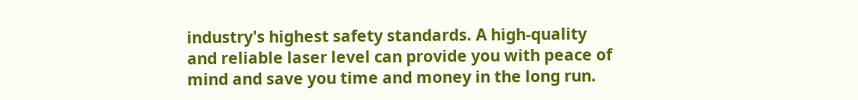industry's highest safety standards. A high-quality and reliable laser level can provide you with peace of mind and save you time and money in the long run.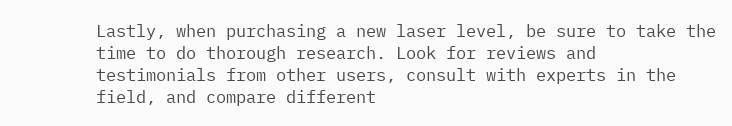Lastly, when purchasing a new laser level, be sure to take the time to do thorough research. Look for reviews and testimonials from other users, consult with experts in the field, and compare different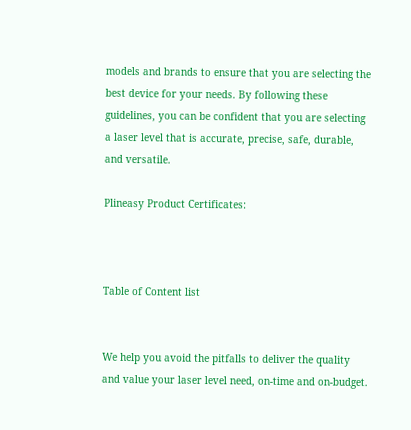models and brands to ensure that you are selecting the best device for your needs. By following these guidelines, you can be confident that you are selecting a laser level that is accurate, precise, safe, durable, and versatile.

Plineasy Product Certificates:



Table of Content list


We help you avoid the pitfalls to deliver the quality and value your laser level need, on-time and on-budget.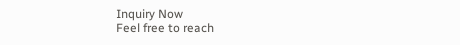Inquiry Now
Feel free to reach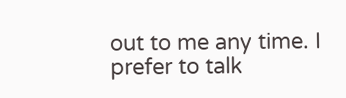out to me any time. I prefer to talk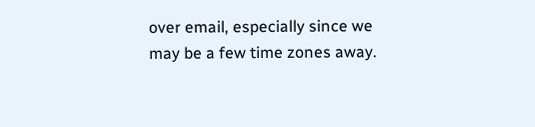over email, especially since we may be a few time zones away.